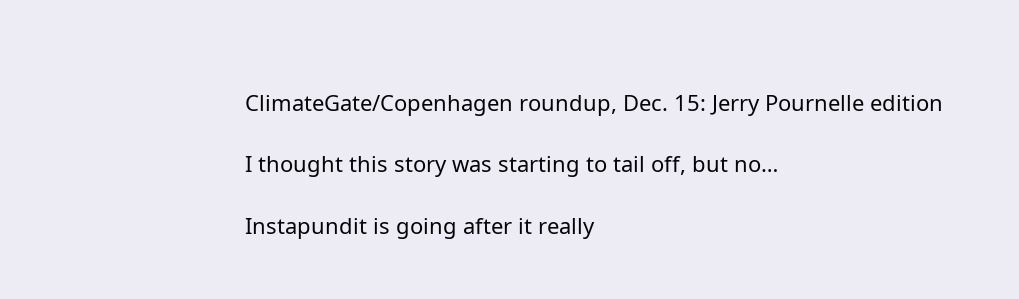ClimateGate/Copenhagen roundup, Dec. 15: Jerry Pournelle edition

I thought this story was starting to tail off, but no…

Instapundit is going after it really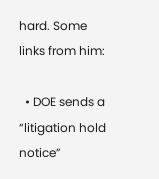hard. Some links from him:

  • DOE sends a “litigation hold notice”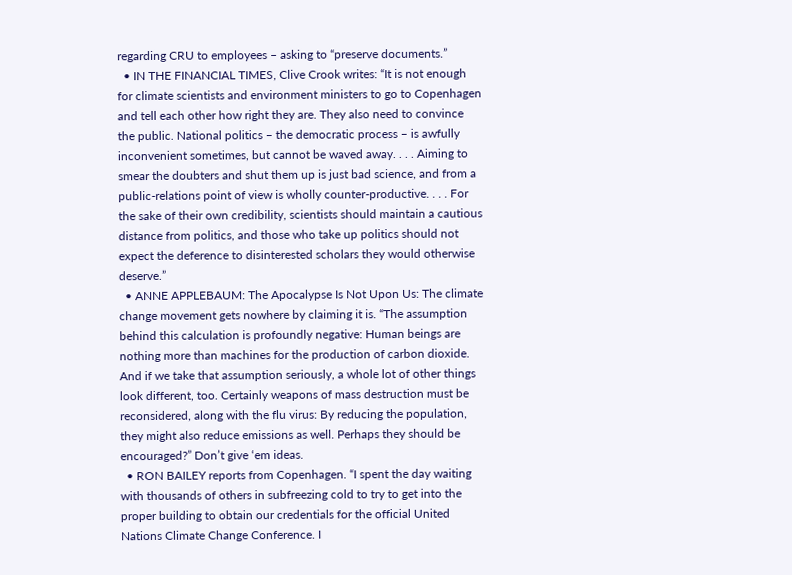regarding CRU to employees – asking to “preserve documents.”
  • IN THE FINANCIAL TIMES, Clive Crook writes: “It is not enough for climate scientists and environment ministers to go to Copenhagen and tell each other how right they are. They also need to convince the public. National politics – the democratic process – is awfully inconvenient sometimes, but cannot be waved away. . . . Aiming to smear the doubters and shut them up is just bad science, and from a public-relations point of view is wholly counter-productive. . . . For the sake of their own credibility, scientists should maintain a cautious distance from politics, and those who take up politics should not expect the deference to disinterested scholars they would otherwise deserve.”
  • ANNE APPLEBAUM: The Apocalypse Is Not Upon Us: The climate change movement gets nowhere by claiming it is. “The assumption behind this calculation is profoundly negative: Human beings are nothing more than machines for the production of carbon dioxide. And if we take that assumption seriously, a whole lot of other things look different, too. Certainly weapons of mass destruction must be reconsidered, along with the flu virus: By reducing the population, they might also reduce emissions as well. Perhaps they should be encouraged?” Don’t give ‘em ideas.
  • RON BAILEY reports from Copenhagen. “I spent the day waiting with thousands of others in subfreezing cold to try to get into the proper building to obtain our credentials for the official United Nations Climate Change Conference. I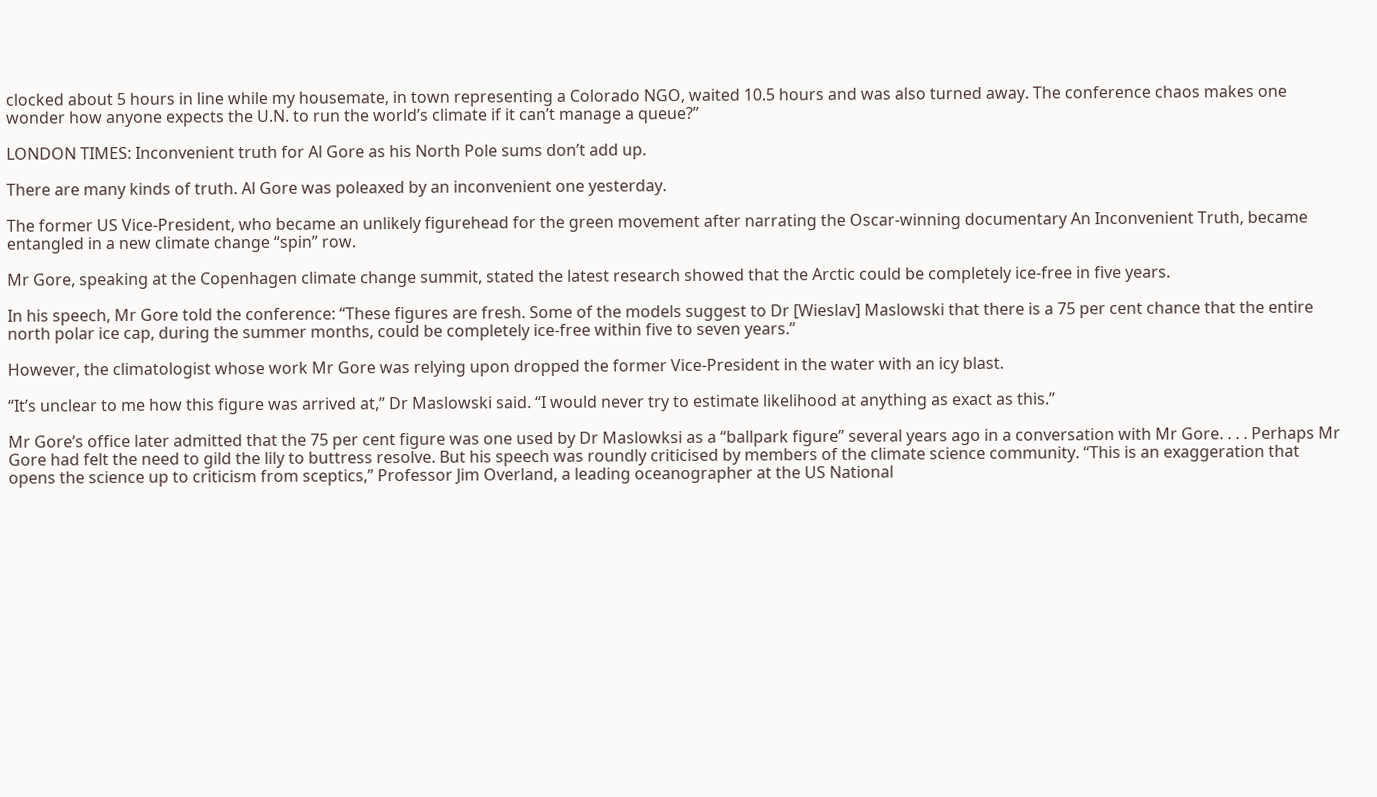clocked about 5 hours in line while my housemate, in town representing a Colorado NGO, waited 10.5 hours and was also turned away. The conference chaos makes one wonder how anyone expects the U.N. to run the world’s climate if it can’t manage a queue?”

LONDON TIMES: Inconvenient truth for Al Gore as his North Pole sums don’t add up.

There are many kinds of truth. Al Gore was poleaxed by an inconvenient one yesterday.

The former US Vice-President, who became an unlikely figurehead for the green movement after narrating the Oscar-winning documentary An Inconvenient Truth, became entangled in a new climate change “spin” row.

Mr Gore, speaking at the Copenhagen climate change summit, stated the latest research showed that the Arctic could be completely ice-free in five years.

In his speech, Mr Gore told the conference: “These figures are fresh. Some of the models suggest to Dr [Wieslav] Maslowski that there is a 75 per cent chance that the entire north polar ice cap, during the summer months, could be completely ice-free within five to seven years.”

However, the climatologist whose work Mr Gore was relying upon dropped the former Vice-President in the water with an icy blast.

“It’s unclear to me how this figure was arrived at,” Dr Maslowski said. “I would never try to estimate likelihood at anything as exact as this.”

Mr Gore’s office later admitted that the 75 per cent figure was one used by Dr Maslowksi as a “ballpark figure” several years ago in a conversation with Mr Gore. . . . Perhaps Mr Gore had felt the need to gild the lily to buttress resolve. But his speech was roundly criticised by members of the climate science community. “This is an exaggeration that opens the science up to criticism from sceptics,” Professor Jim Overland, a leading oceanographer at the US National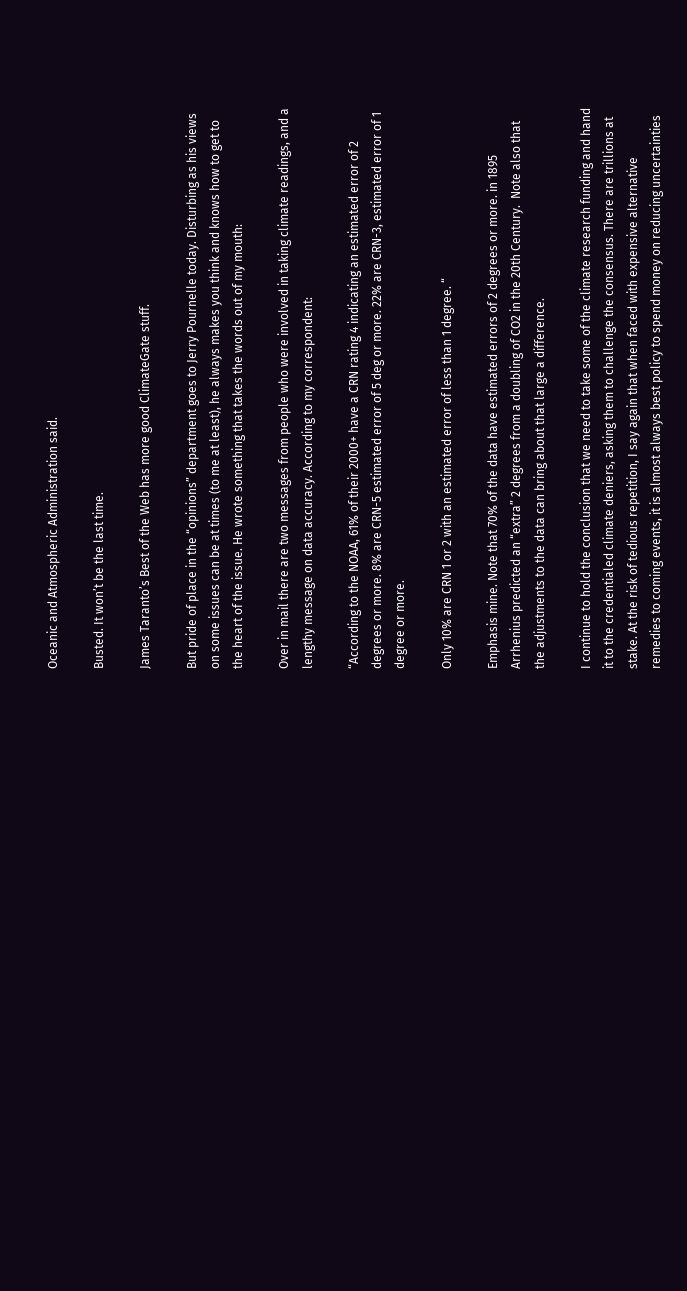Oceanic and Atmospheric Administration said.

Busted. It won’t be the last time.

James Taranto’s Best of the Web has more good ClimateGate stuff.

But pride of place in the “opinions” department goes to Jerry Pournelle today. Disturbing as his views on some issues can be at times (to me at least), he always makes you think and knows how to get to the heart of the issue. He wrote something that takes the words out of my mouth:

Over in mail there are two messages from people who were involved in taking climate readings, and a lengthy message on data accuracy. According to my correspondent:

“According to the NOAA, 61% of their 2000+ have a CRN rating 4 indicating an estimated error of 2 degrees or more. 8% are CRN-5 estimated error of 5 deg or more. 22% are CRN-3, estimated error of 1 degree or more.

Only 10% are CRN 1 or 2 with an estimated error of less than 1 degree. “

Emphasis mine. Note that 70% of the data have estimated errors of 2 degrees or more. in 1895 Arrhenius predicted an “extra” 2 degrees from a doubling of CO2 in the 20th Century.  Note also that the adjustments to the data can bring about that large a difference.

I continue to hold the conclusion that we need to take some of the climate research funding and hand it to the credentialed climate deniers, asking them to challenge the consensus. There are trillions at stake. At the risk of tedious repetition, I say again that when faced with expensive alternative remedies to coming events, it is almost always best policy to spend money on reducing uncertainties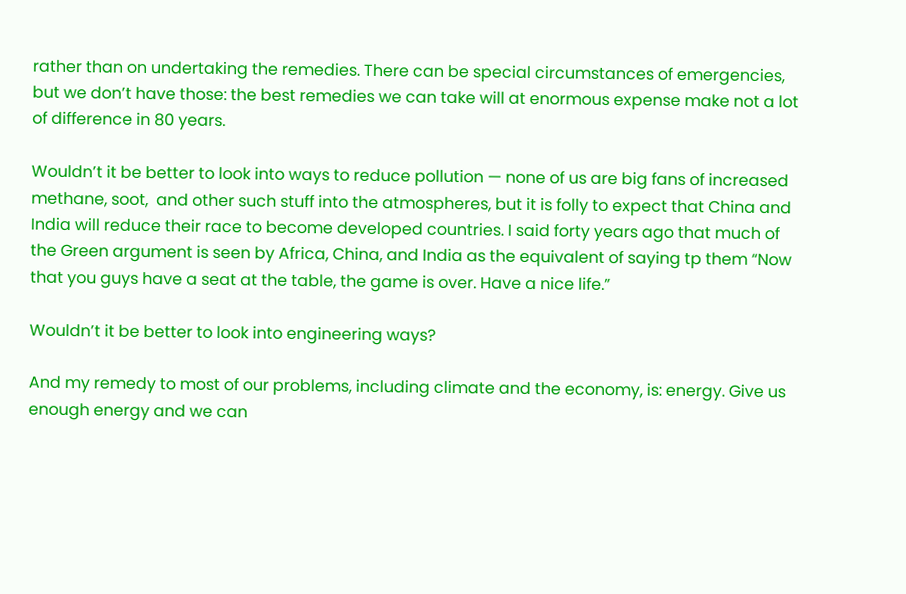rather than on undertaking the remedies. There can be special circumstances of emergencies, but we don’t have those: the best remedies we can take will at enormous expense make not a lot of difference in 80 years.

Wouldn’t it be better to look into ways to reduce pollution — none of us are big fans of increased methane, soot,  and other such stuff into the atmospheres, but it is folly to expect that China and India will reduce their race to become developed countries. I said forty years ago that much of the Green argument is seen by Africa, China, and India as the equivalent of saying tp them “Now that you guys have a seat at the table, the game is over. Have a nice life.”

Wouldn’t it be better to look into engineering ways?

And my remedy to most of our problems, including climate and the economy, is: energy. Give us enough energy and we can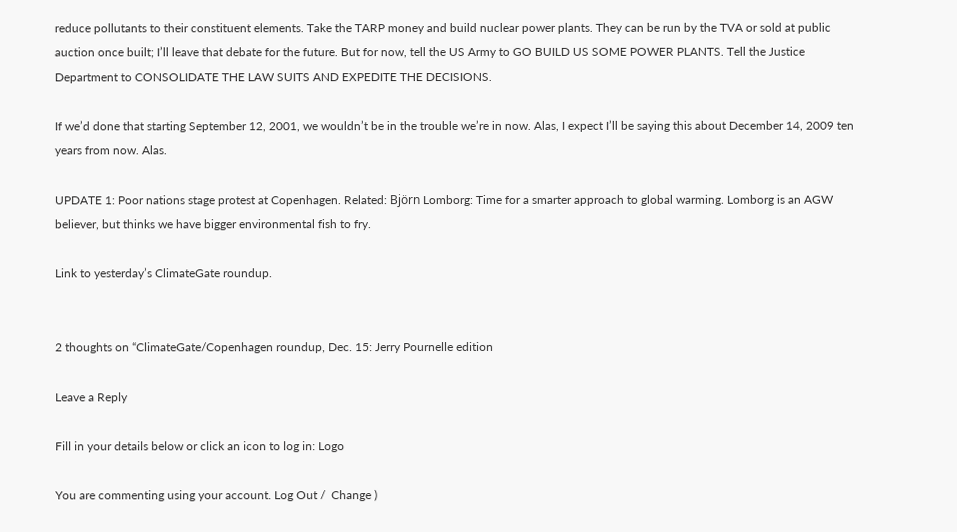reduce pollutants to their constituent elements. Take the TARP money and build nuclear power plants. They can be run by the TVA or sold at public auction once built; I’ll leave that debate for the future. But for now, tell the US Army to GO BUILD US SOME POWER PLANTS. Tell the Justice Department to CONSOLIDATE THE LAW SUITS AND EXPEDITE THE DECISIONS.

If we’d done that starting September 12, 2001, we wouldn’t be in the trouble we’re in now. Alas, I expect I’ll be saying this about December 14, 2009 ten years from now. Alas.

UPDATE 1: Poor nations stage protest at Copenhagen. Related: Björn Lomborg: Time for a smarter approach to global warming. Lomborg is an AGW believer, but thinks we have bigger environmental fish to fry.

Link to yesterday’s ClimateGate roundup.


2 thoughts on “ClimateGate/Copenhagen roundup, Dec. 15: Jerry Pournelle edition

Leave a Reply

Fill in your details below or click an icon to log in: Logo

You are commenting using your account. Log Out /  Change )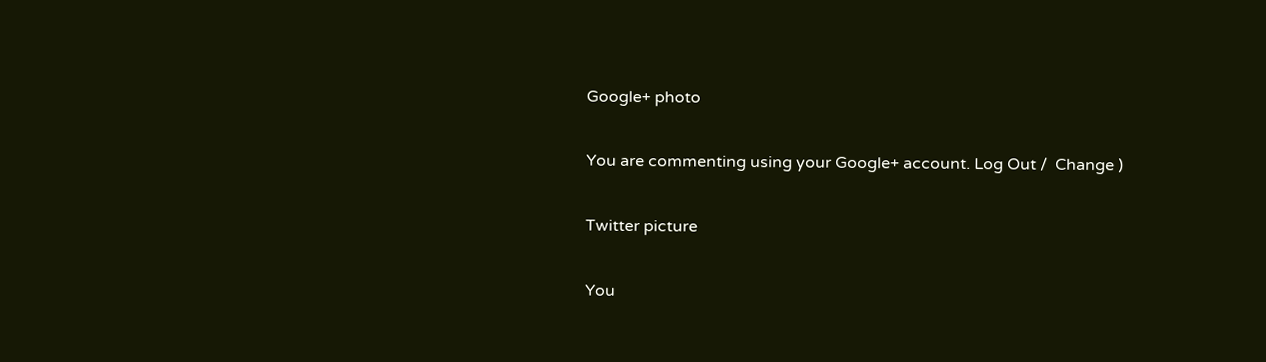Google+ photo

You are commenting using your Google+ account. Log Out /  Change )

Twitter picture

You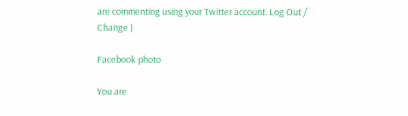are commenting using your Twitter account. Log Out /  Change )

Facebook photo

You are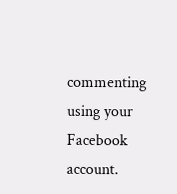commenting using your Facebook account.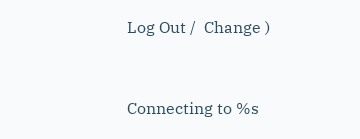Log Out /  Change )


Connecting to %s